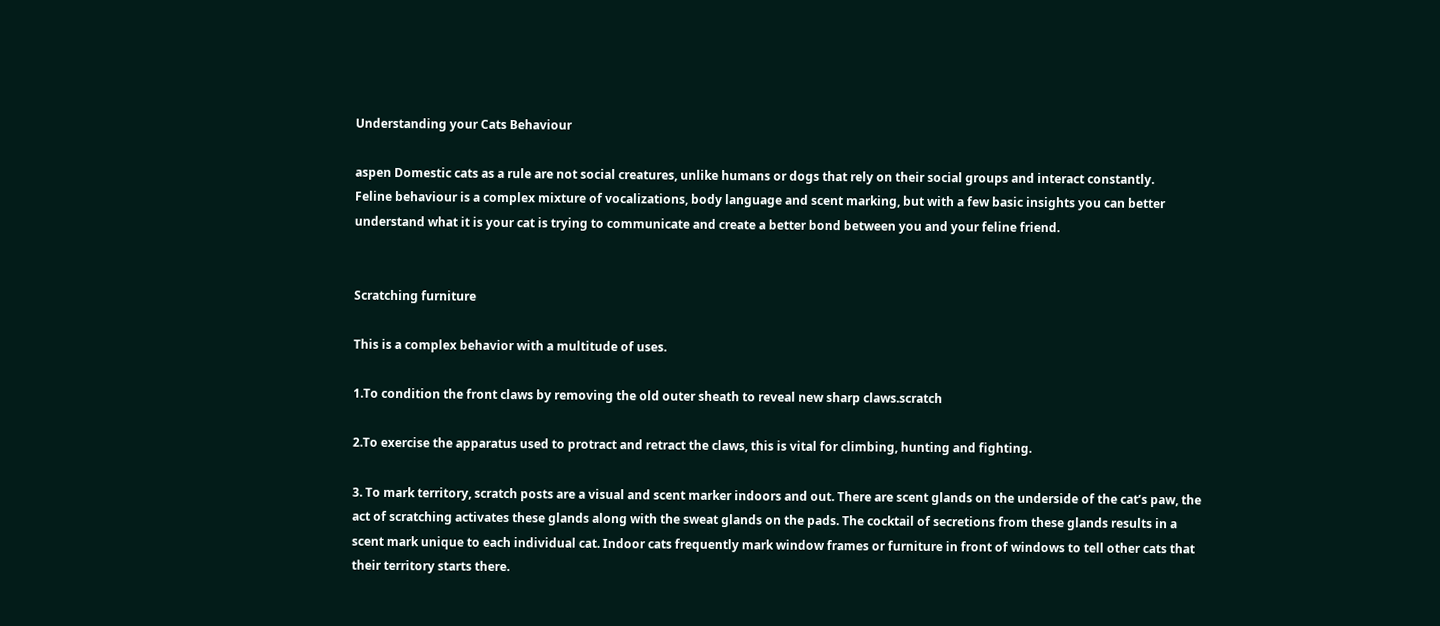Understanding your Cats Behaviour

aspen Domestic cats as a rule are not social creatures, unlike humans or dogs that rely on their social groups and interact constantly.
Feline behaviour is a complex mixture of vocalizations, body language and scent marking, but with a few basic insights you can better understand what it is your cat is trying to communicate and create a better bond between you and your feline friend.


Scratching furniture

This is a complex behavior with a multitude of uses.

1.To condition the front claws by removing the old outer sheath to reveal new sharp claws.scratch

2.To exercise the apparatus used to protract and retract the claws, this is vital for climbing, hunting and fighting.

3. To mark territory, scratch posts are a visual and scent marker indoors and out. There are scent glands on the underside of the cat’s paw, the act of scratching activates these glands along with the sweat glands on the pads. The cocktail of secretions from these glands results in a scent mark unique to each individual cat. Indoor cats frequently mark window frames or furniture in front of windows to tell other cats that their territory starts there.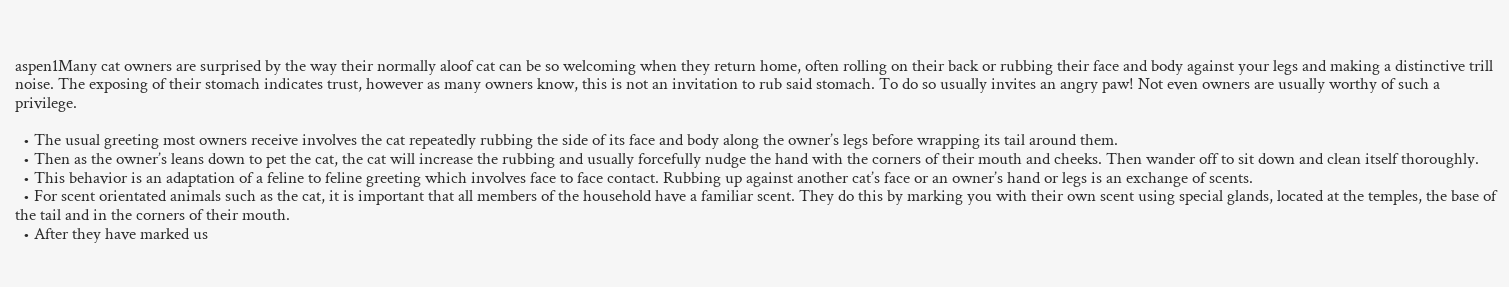aspen1Many cat owners are surprised by the way their normally aloof cat can be so welcoming when they return home, often rolling on their back or rubbing their face and body against your legs and making a distinctive trill noise. The exposing of their stomach indicates trust, however as many owners know, this is not an invitation to rub said stomach. To do so usually invites an angry paw! Not even owners are usually worthy of such a privilege.

  • The usual greeting most owners receive involves the cat repeatedly rubbing the side of its face and body along the owner’s legs before wrapping its tail around them.
  • Then as the owner’s leans down to pet the cat, the cat will increase the rubbing and usually forcefully nudge the hand with the corners of their mouth and cheeks. Then wander off to sit down and clean itself thoroughly.
  • This behavior is an adaptation of a feline to feline greeting which involves face to face contact. Rubbing up against another cat’s face or an owner’s hand or legs is an exchange of scents.
  • For scent orientated animals such as the cat, it is important that all members of the household have a familiar scent. They do this by marking you with their own scent using special glands, located at the temples, the base of the tail and in the corners of their mouth.
  • After they have marked us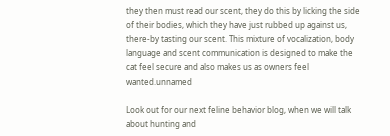they then must read our scent, they do this by licking the side of their bodies, which they have just rubbed up against us, there-by tasting our scent. This mixture of vocalization, body language and scent communication is designed to make the cat feel secure and also makes us as owners feel wanted.unnamed

Look out for our next feline behavior blog, when we will talk about hunting and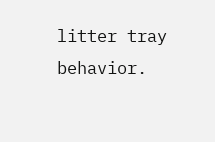litter tray behavior.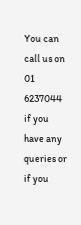You can call us on 01 6237044 if you have any queries or if you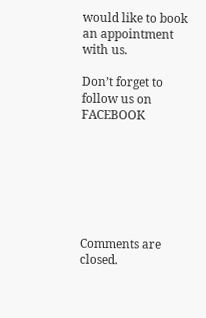would like to book an appointment with us.

Don’t forget to follow us on FACEBOOK







Comments are closed.